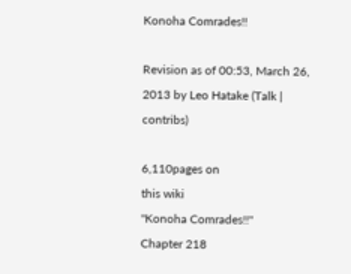Konoha Comrades!!

Revision as of 00:53, March 26, 2013 by Leo Hatake (Talk | contribs)

6,110pages on
this wiki
"Konoha Comrades!!"
Chapter 218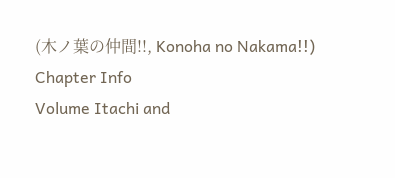(木ノ葉の仲間!!, Konoha no Nakama!!)
Chapter Info
Volume Itachi and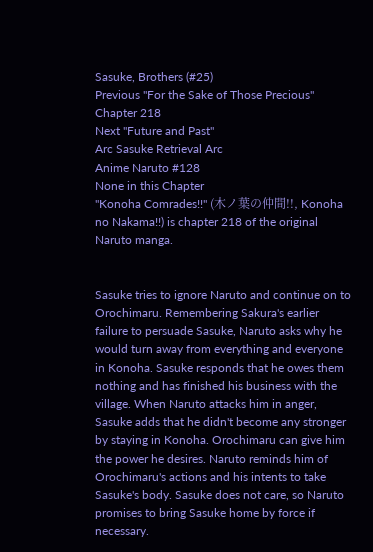Sasuke, Brothers (#25)
Previous "For the Sake of Those Precious"
Chapter 218
Next "Future and Past"
Arc Sasuke Retrieval Arc
Anime Naruto #128
None in this Chapter
"Konoha Comrades!!" (木ノ葉の仲間!!, Konoha no Nakama!!) is chapter 218 of the original Naruto manga.


Sasuke tries to ignore Naruto and continue on to Orochimaru. Remembering Sakura's earlier failure to persuade Sasuke, Naruto asks why he would turn away from everything and everyone in Konoha. Sasuke responds that he owes them nothing and has finished his business with the village. When Naruto attacks him in anger, Sasuke adds that he didn't become any stronger by staying in Konoha. Orochimaru can give him the power he desires. Naruto reminds him of Orochimaru's actions and his intents to take Sasuke's body. Sasuke does not care, so Naruto promises to bring Sasuke home by force if necessary.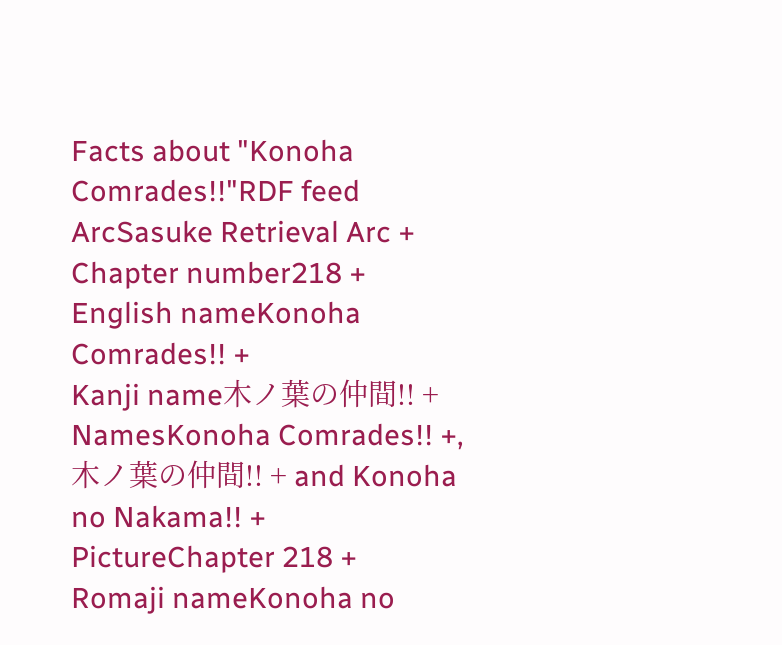Facts about "Konoha Comrades!!"RDF feed
ArcSasuke Retrieval Arc +
Chapter number218 +
English nameKonoha Comrades!! +
Kanji name木ノ葉の仲間!! +
NamesKonoha Comrades!! +, 木ノ葉の仲間!! + and Konoha no Nakama!! +
PictureChapter 218 +
Romaji nameKonoha no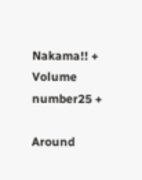Nakama!! +
Volume number25 +

Around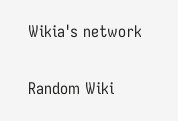Wikia's network

Random Wiki